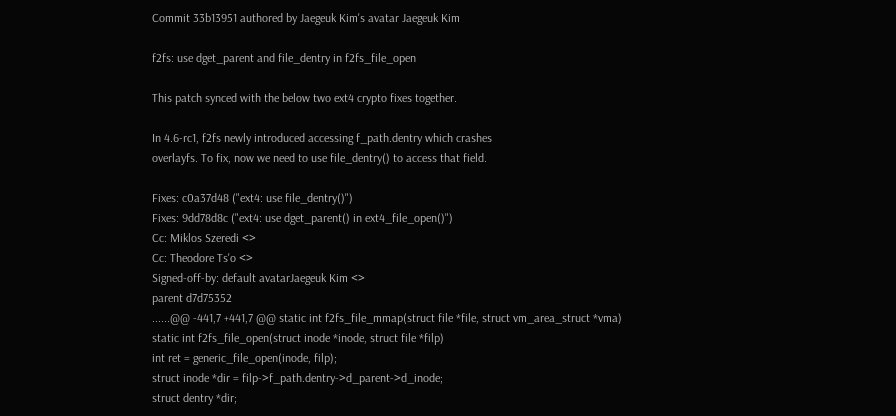Commit 33b13951 authored by Jaegeuk Kim's avatar Jaegeuk Kim

f2fs: use dget_parent and file_dentry in f2fs_file_open

This patch synced with the below two ext4 crypto fixes together.

In 4.6-rc1, f2fs newly introduced accessing f_path.dentry which crashes
overlayfs. To fix, now we need to use file_dentry() to access that field.

Fixes: c0a37d48 ("ext4: use file_dentry()")
Fixes: 9dd78d8c ("ext4: use dget_parent() in ext4_file_open()")
Cc: Miklos Szeredi <>
Cc: Theodore Ts'o <>
Signed-off-by: default avatarJaegeuk Kim <>
parent d7d75352
......@@ -441,7 +441,7 @@ static int f2fs_file_mmap(struct file *file, struct vm_area_struct *vma)
static int f2fs_file_open(struct inode *inode, struct file *filp)
int ret = generic_file_open(inode, filp);
struct inode *dir = filp->f_path.dentry->d_parent->d_inode;
struct dentry *dir;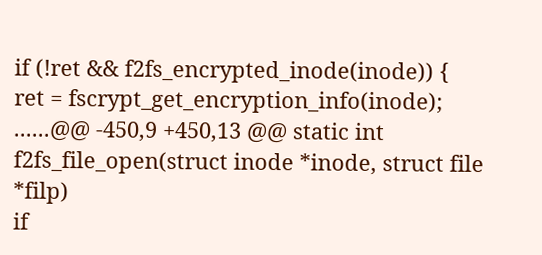if (!ret && f2fs_encrypted_inode(inode)) {
ret = fscrypt_get_encryption_info(inode);
......@@ -450,9 +450,13 @@ static int f2fs_file_open(struct inode *inode, struct file *filp)
if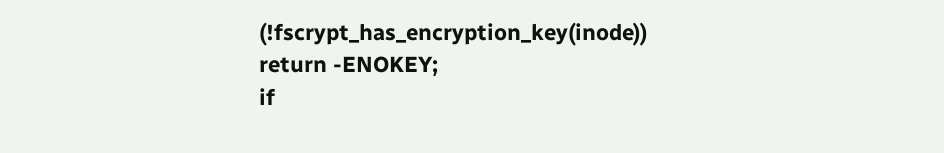(!fscrypt_has_encryption_key(inode))
return -ENOKEY;
if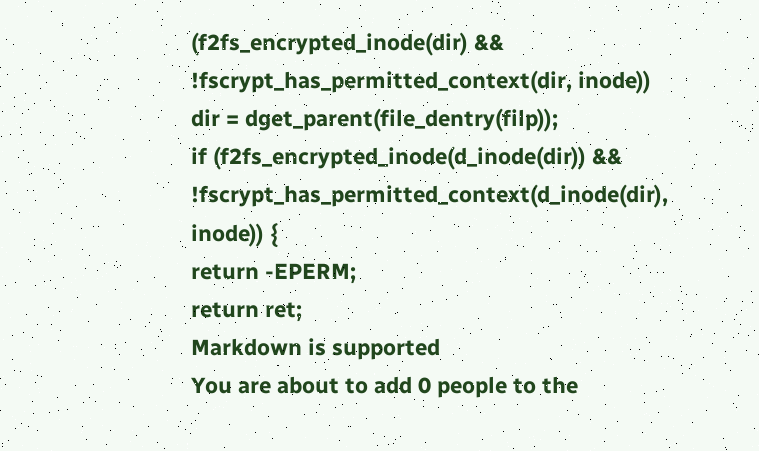(f2fs_encrypted_inode(dir) &&
!fscrypt_has_permitted_context(dir, inode))
dir = dget_parent(file_dentry(filp));
if (f2fs_encrypted_inode(d_inode(dir)) &&
!fscrypt_has_permitted_context(d_inode(dir), inode)) {
return -EPERM;
return ret;
Markdown is supported
You are about to add 0 people to the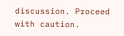discussion. Proceed with caution.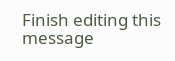Finish editing this message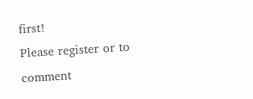first!
Please register or to comment